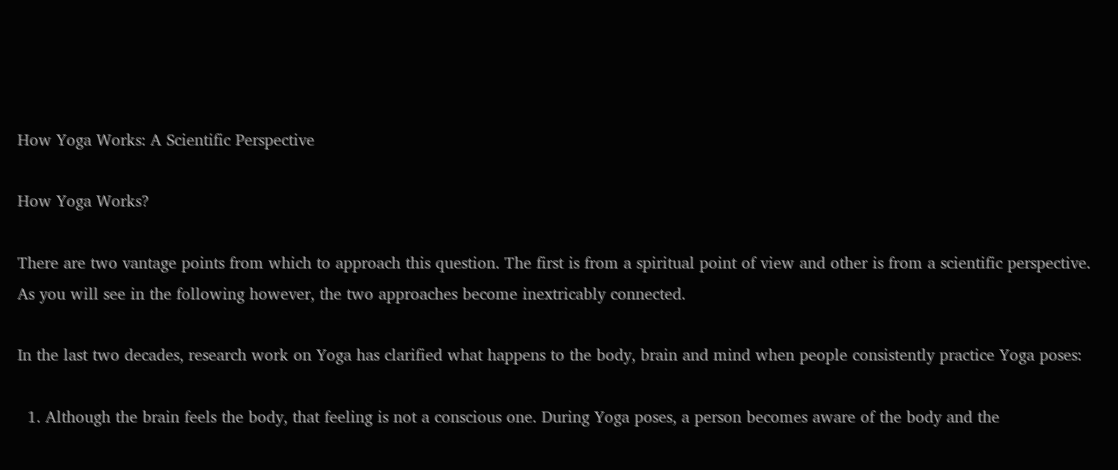How Yoga Works: A Scientific Perspective

How Yoga Works?

There are two vantage points from which to approach this question. The first is from a spiritual point of view and other is from a scientific perspective. As you will see in the following however, the two approaches become inextricably connected.

In the last two decades, research work on Yoga has clarified what happens to the body, brain and mind when people consistently practice Yoga poses:

  1. Although the brain feels the body, that feeling is not a conscious one. During Yoga poses, a person becomes aware of the body and the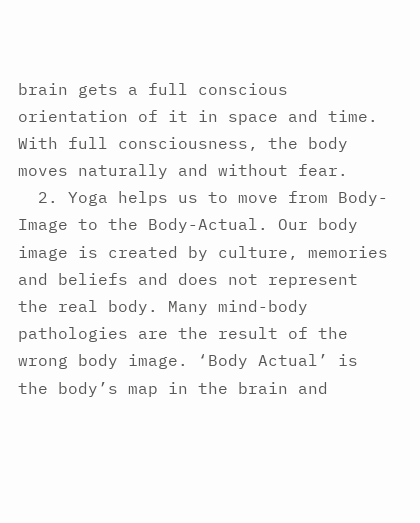brain gets a full conscious orientation of it in space and time. With full consciousness, the body moves naturally and without fear.
  2. Yoga helps us to move from Body-Image to the Body-Actual. Our body image is created by culture, memories and beliefs and does not represent the real body. Many mind-body pathologies are the result of the wrong body image. ‘Body Actual’ is the body’s map in the brain and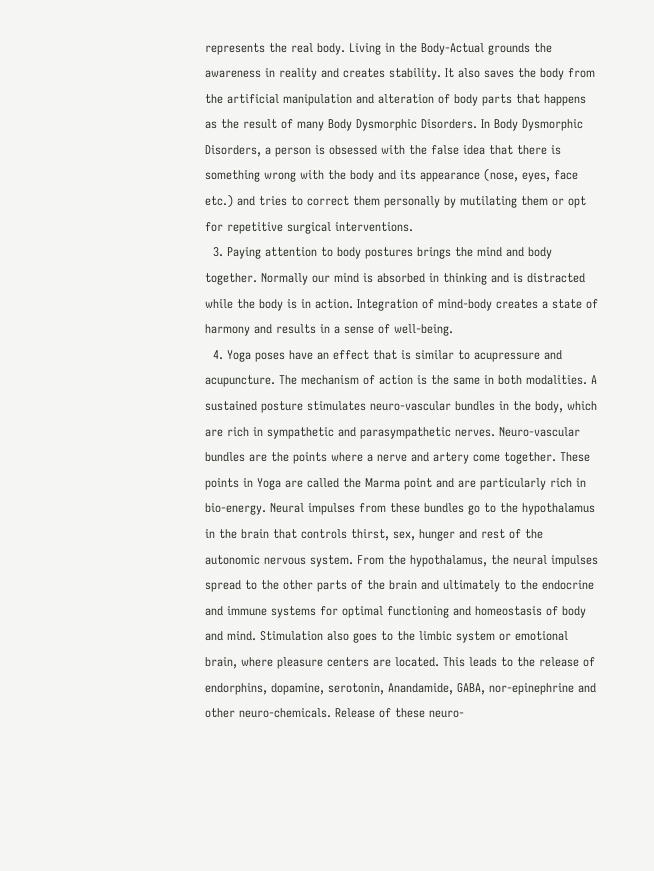represents the real body. Living in the Body-Actual grounds the awareness in reality and creates stability. It also saves the body from the artificial manipulation and alteration of body parts that happens as the result of many Body Dysmorphic Disorders. In Body Dysmorphic Disorders, a person is obsessed with the false idea that there is something wrong with the body and its appearance (nose, eyes, face etc.) and tries to correct them personally by mutilating them or opt for repetitive surgical interventions.
  3. Paying attention to body postures brings the mind and body together. Normally our mind is absorbed in thinking and is distracted while the body is in action. Integration of mind-body creates a state of harmony and results in a sense of well-being.
  4. Yoga poses have an effect that is similar to acupressure and acupuncture. The mechanism of action is the same in both modalities. A sustained posture stimulates neuro-vascular bundles in the body, which are rich in sympathetic and parasympathetic nerves. Neuro-vascular bundles are the points where a nerve and artery come together. These points in Yoga are called the Marma point and are particularly rich in bio-energy. Neural impulses from these bundles go to the hypothalamus in the brain that controls thirst, sex, hunger and rest of the autonomic nervous system. From the hypothalamus, the neural impulses spread to the other parts of the brain and ultimately to the endocrine and immune systems for optimal functioning and homeostasis of body and mind. Stimulation also goes to the limbic system or emotional brain, where pleasure centers are located. This leads to the release of endorphins, dopamine, serotonin, Anandamide, GABA, nor-epinephrine and other neuro-chemicals. Release of these neuro-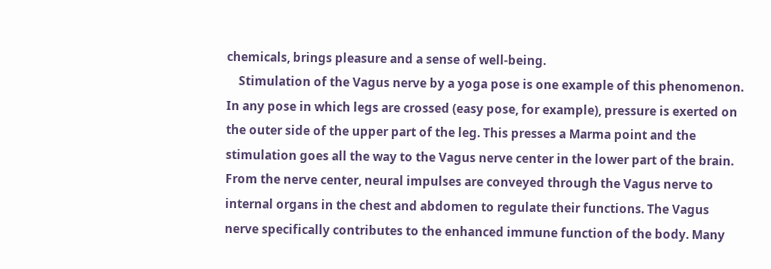chemicals, brings pleasure and a sense of well-being.
    Stimulation of the Vagus nerve by a yoga pose is one example of this phenomenon. In any pose in which legs are crossed (easy pose, for example), pressure is exerted on the outer side of the upper part of the leg. This presses a Marma point and the stimulation goes all the way to the Vagus nerve center in the lower part of the brain. From the nerve center, neural impulses are conveyed through the Vagus nerve to internal organs in the chest and abdomen to regulate their functions. The Vagus nerve specifically contributes to the enhanced immune function of the body. Many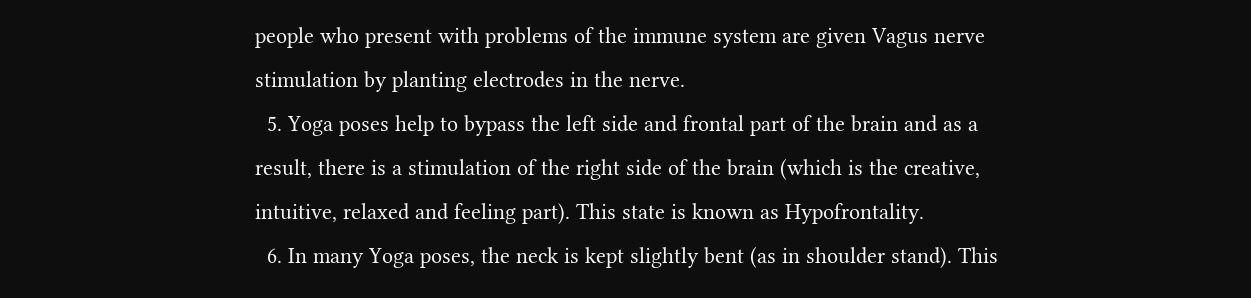people who present with problems of the immune system are given Vagus nerve stimulation by planting electrodes in the nerve.
  5. Yoga poses help to bypass the left side and frontal part of the brain and as a result, there is a stimulation of the right side of the brain (which is the creative, intuitive, relaxed and feeling part). This state is known as Hypofrontality.
  6. In many Yoga poses, the neck is kept slightly bent (as in shoulder stand). This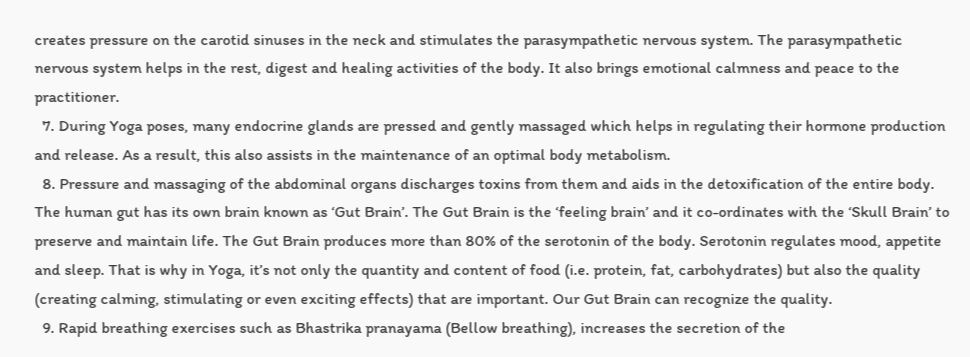creates pressure on the carotid sinuses in the neck and stimulates the parasympathetic nervous system. The parasympathetic nervous system helps in the rest, digest and healing activities of the body. It also brings emotional calmness and peace to the practitioner.
  7. During Yoga poses, many endocrine glands are pressed and gently massaged which helps in regulating their hormone production and release. As a result, this also assists in the maintenance of an optimal body metabolism.
  8. Pressure and massaging of the abdominal organs discharges toxins from them and aids in the detoxification of the entire body. The human gut has its own brain known as ‘Gut Brain’. The Gut Brain is the ‘feeling brain’ and it co-ordinates with the ‘Skull Brain’ to preserve and maintain life. The Gut Brain produces more than 80% of the serotonin of the body. Serotonin regulates mood, appetite and sleep. That is why in Yoga, it’s not only the quantity and content of food (i.e. protein, fat, carbohydrates) but also the quality (creating calming, stimulating or even exciting effects) that are important. Our Gut Brain can recognize the quality.
  9. Rapid breathing exercises such as Bhastrika pranayama (Bellow breathing), increases the secretion of the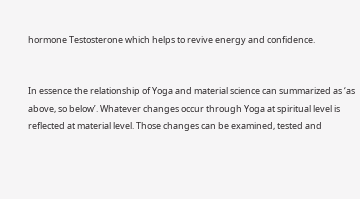hormone Testosterone which helps to revive energy and confidence.


In essence the relationship of Yoga and material science can summarized as ‘as above, so below’. Whatever changes occur through Yoga at spiritual level is reflected at material level. Those changes can be examined, tested and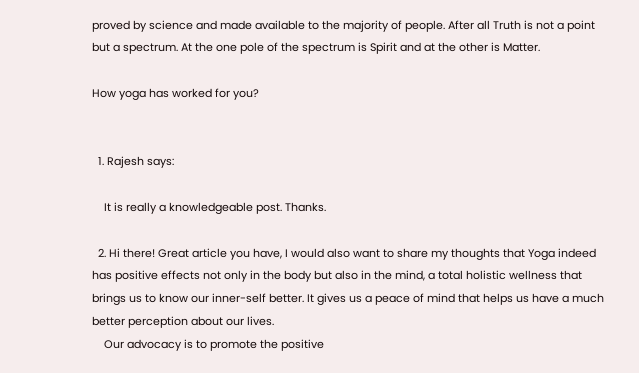proved by science and made available to the majority of people. After all Truth is not a point but a spectrum. At the one pole of the spectrum is Spirit and at the other is Matter.

How yoga has worked for you?


  1. Rajesh says:

    It is really a knowledgeable post. Thanks.

  2. Hi there! Great article you have, I would also want to share my thoughts that Yoga indeed has positive effects not only in the body but also in the mind, a total holistic wellness that brings us to know our inner-self better. It gives us a peace of mind that helps us have a much better perception about our lives.
    Our advocacy is to promote the positive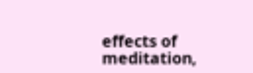effects of meditation,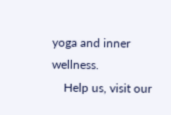yoga and inner wellness.
    Help us, visit our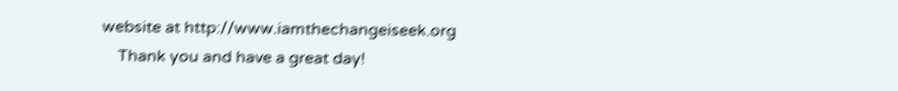website at http://www.iamthechangeiseek.org
    Thank you and have a great day!